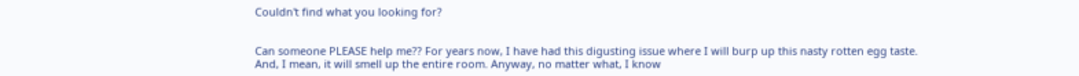Couldn't find what you looking for?


Can someone PLEASE help me?? For years now, I have had this digusting issue where I will burp up this nasty rotten egg taste. And, I mean, it will smell up the entire room. Anyway, no matter what, I know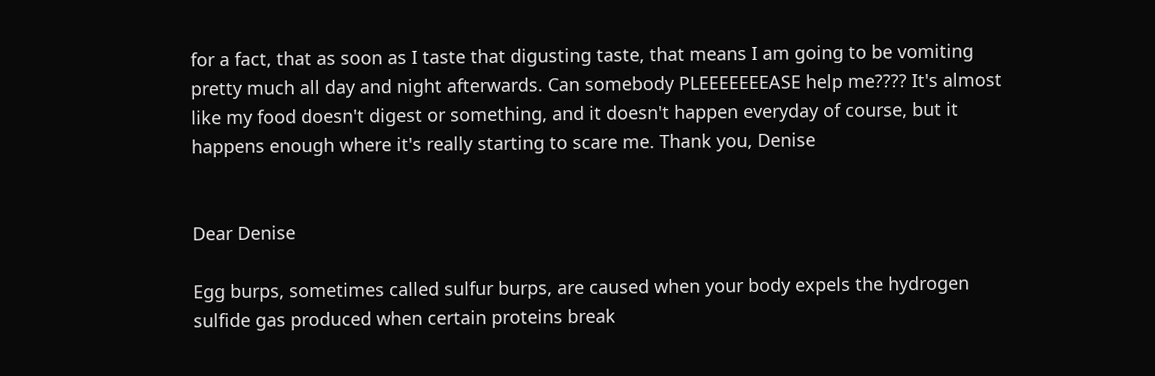for a fact, that as soon as I taste that digusting taste, that means I am going to be vomiting pretty much all day and night afterwards. Can somebody PLEEEEEEEASE help me???? It's almost like my food doesn't digest or something, and it doesn't happen everyday of course, but it happens enough where it's really starting to scare me. Thank you, Denise


Dear Denise

Egg burps, sometimes called sulfur burps, are caused when your body expels the hydrogen sulfide gas produced when certain proteins break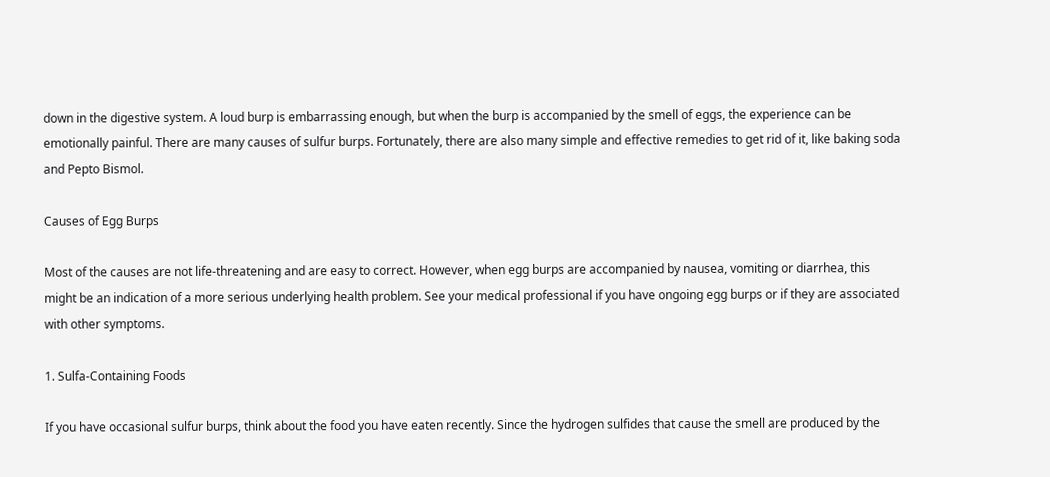down in the digestive system. A loud burp is embarrassing enough, but when the burp is accompanied by the smell of eggs, the experience can be emotionally painful. There are many causes of sulfur burps. Fortunately, there are also many simple and effective remedies to get rid of it, like baking soda and Pepto Bismol.

Causes of Egg Burps

Most of the causes are not life-threatening and are easy to correct. However, when egg burps are accompanied by nausea, vomiting or diarrhea, this might be an indication of a more serious underlying health problem. See your medical professional if you have ongoing egg burps or if they are associated with other symptoms.

1. Sulfa-Containing Foods

If you have occasional sulfur burps, think about the food you have eaten recently. Since the hydrogen sulfides that cause the smell are produced by the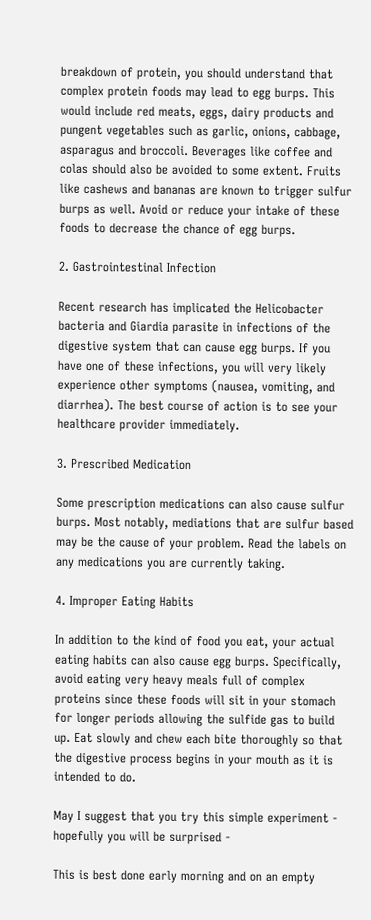breakdown of protein, you should understand that complex protein foods may lead to egg burps. This would include red meats, eggs, dairy products and pungent vegetables such as garlic, onions, cabbage, asparagus and broccoli. Beverages like coffee and colas should also be avoided to some extent. Fruits like cashews and bananas are known to trigger sulfur burps as well. Avoid or reduce your intake of these foods to decrease the chance of egg burps.

2. Gastrointestinal Infection

Recent research has implicated the Helicobacter bacteria and Giardia parasite in infections of the digestive system that can cause egg burps. If you have one of these infections, you will very likely experience other symptoms (nausea, vomiting, and diarrhea). The best course of action is to see your healthcare provider immediately.

3. Prescribed Medication

Some prescription medications can also cause sulfur burps. Most notably, mediations that are sulfur based may be the cause of your problem. Read the labels on any medications you are currently taking.

4. Improper Eating Habits

In addition to the kind of food you eat, your actual eating habits can also cause egg burps. Specifically, avoid eating very heavy meals full of complex proteins since these foods will sit in your stomach for longer periods allowing the sulfide gas to build up. Eat slowly and chew each bite thoroughly so that the digestive process begins in your mouth as it is intended to do.

May I suggest that you try this simple experiment - hopefully you will be surprised -

This is best done early morning and on an empty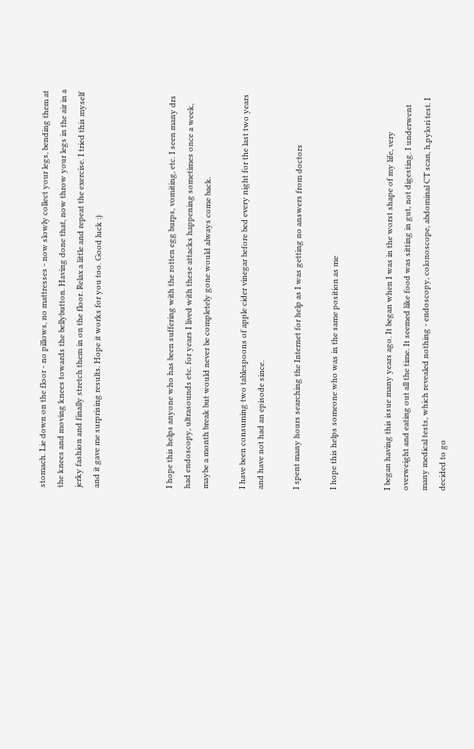stomach. Lie down on the floor - no pillows, no mattresses - now slowly collect your legs, bending them at the knees and moving knees towards the bellybutton. Having done that, now throw your legs in the air in a jerky fashion and finally stretch them in on the floor. Relax a little and repeat the exercise. I tried this myself and it gave me surprising results. Hope it works for you too. Good luck :)



I hope this helps anyone who has been suffering with the rotten egg burps, vomiting, etc. I seen many drs had endoscopy, ultrasounds etc. for years I lived with these attacks happening sometimes once a week, maybe a month break but would never be completely gone would always come back.

I have been consuming two tablespoons of apple cider vinegar before bed every night for the last two years and have not had an episode since.

I spent many hours searching the Internet for help as I was getting no answers from doctors

I hope this helps someone who was in the same position as me


I began having this issue many years ago. It began when I was in the worst shape of my life, very overweight and eating out all the time. It seemed like food was sitting in gut, not digesting. I underwent many medical tests, which revealed nothing - endoscopy, colonoscope, abdominal CT scan, h,pylori test. I decided to go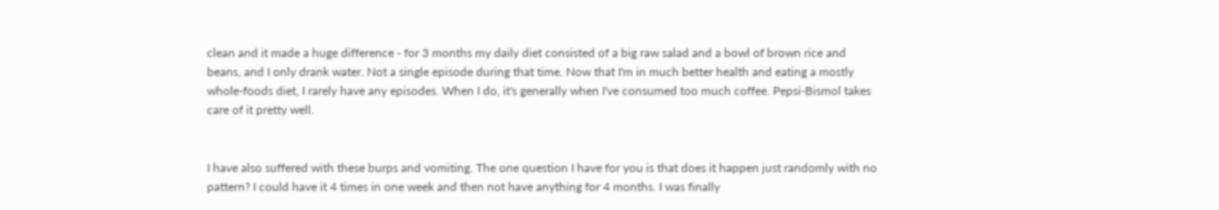clean and it made a huge difference - for 3 months my daily diet consisted of a big raw salad and a bowl of brown rice and beans, and I only drank water. Not a single episode during that time. Now that I'm in much better health and eating a mostly whole-foods diet, I rarely have any episodes. When I do, it's generally when I've consumed too much coffee. Pepsi-Bismol takes care of it pretty well.


I have also suffered with these burps and vomiting. The one question I have for you is that does it happen just randomly with no pattern? I could have it 4 times in one week and then not have anything for 4 months. I was finally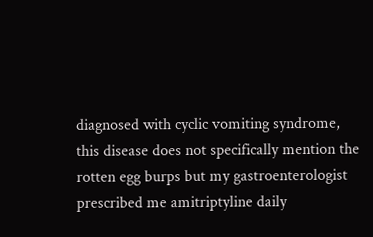diagnosed with cyclic vomiting syndrome, this disease does not specifically mention the rotten egg burps but my gastroenterologist prescribed me amitriptyline daily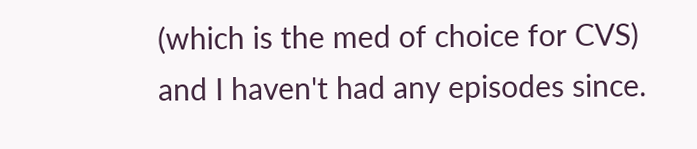(which is the med of choice for CVS) and I haven't had any episodes since.